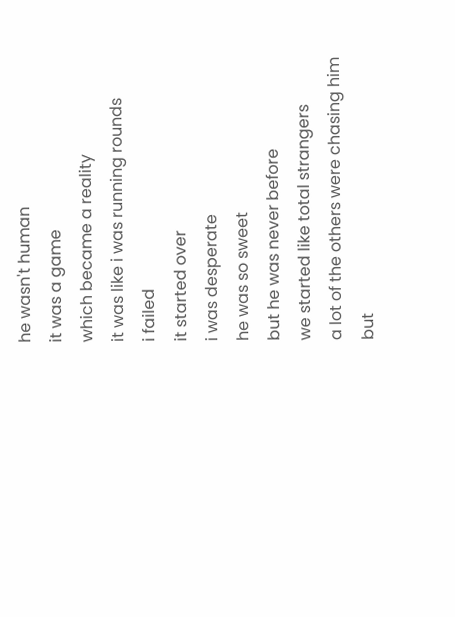he wasn't human
it was a game
which became a reality
it was like i was running rounds
i failed
it started over
i was desperate
he was so sweet
but he was never before
we started like total strangers
a lot of the others were chasing him
but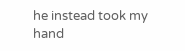he instead took my hand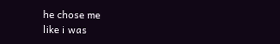he chose me
like i was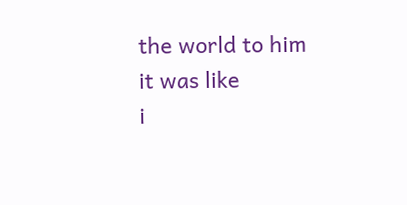the world to him
it was like
i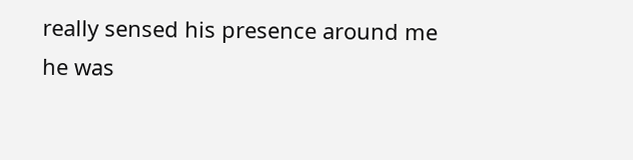really sensed his presence around me
he was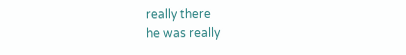really there
he was really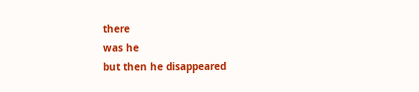there
was he
but then he disappeared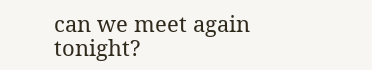can we meet again tonight?